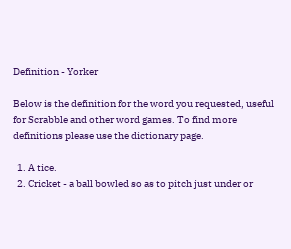Definition - Yorker

Below is the definition for the word you requested, useful for Scrabble and other word games. To find more definitions please use the dictionary page.

  1. A tice.
  2. Cricket - a ball bowled so as to pitch just under or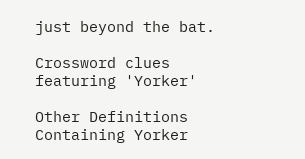just beyond the bat.

Crossword clues featuring 'Yorker'

Other Definitions Containing Yorker